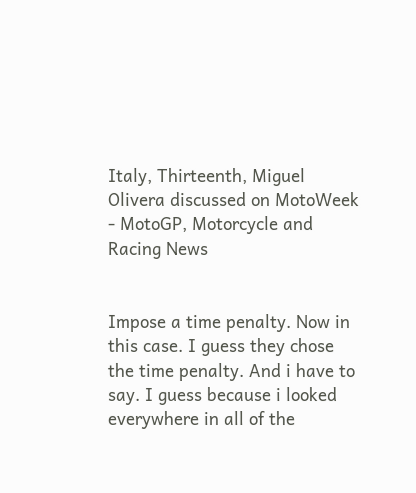Italy, Thirteenth, Miguel Olivera discussed on MotoWeek - MotoGP, Motorcycle and Racing News


Impose a time penalty. Now in this case. I guess they chose the time penalty. And i have to say. I guess because i looked everywhere in all of the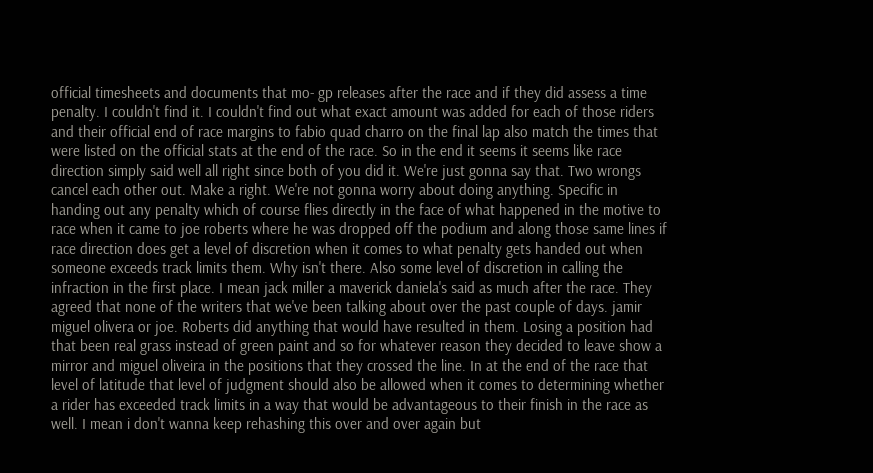official timesheets and documents that mo- gp releases after the race and if they did assess a time penalty. I couldn't find it. I couldn't find out what exact amount was added for each of those riders and their official end of race margins to fabio quad charro on the final lap also match the times that were listed on the official stats at the end of the race. So in the end it seems it seems like race direction simply said well all right since both of you did it. We're just gonna say that. Two wrongs cancel each other out. Make a right. We're not gonna worry about doing anything. Specific in handing out any penalty which of course flies directly in the face of what happened in the motive to race when it came to joe roberts where he was dropped off the podium and along those same lines if race direction does get a level of discretion when it comes to what penalty gets handed out when someone exceeds track limits them. Why isn't there. Also some level of discretion in calling the infraction in the first place. I mean jack miller a maverick daniela's said as much after the race. They agreed that none of the writers that we've been talking about over the past couple of days. jamir miguel olivera or joe. Roberts did anything that would have resulted in them. Losing a position had that been real grass instead of green paint and so for whatever reason they decided to leave show a mirror and miguel oliveira in the positions that they crossed the line. In at the end of the race that level of latitude that level of judgment should also be allowed when it comes to determining whether a rider has exceeded track limits in a way that would be advantageous to their finish in the race as well. I mean i don't wanna keep rehashing this over and over again but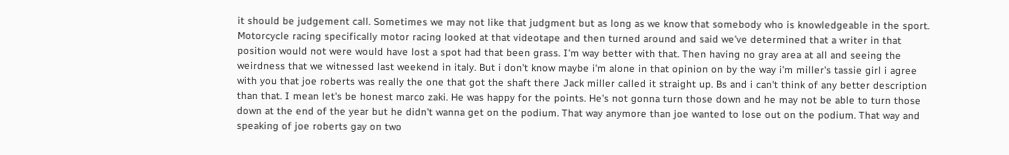it should be judgement call. Sometimes we may not like that judgment but as long as we know that somebody who is knowledgeable in the sport. Motorcycle racing specifically motor racing looked at that videotape and then turned around and said we've determined that a writer in that position would not were would have lost a spot had that been grass. I'm way better with that. Then having no gray area at all and seeing the weirdness that we witnessed last weekend in italy. But i don't know maybe i'm alone in that opinion on by the way i'm miller's tassie girl i agree with you that joe roberts was really the one that got the shaft there Jack miller called it straight up. Bs and i can't think of any better description than that. I mean let's be honest marco zaki. He was happy for the points. He's not gonna turn those down and he may not be able to turn those down at the end of the year but he didn't wanna get on the podium. That way anymore than joe wanted to lose out on the podium. That way and speaking of joe roberts gay on two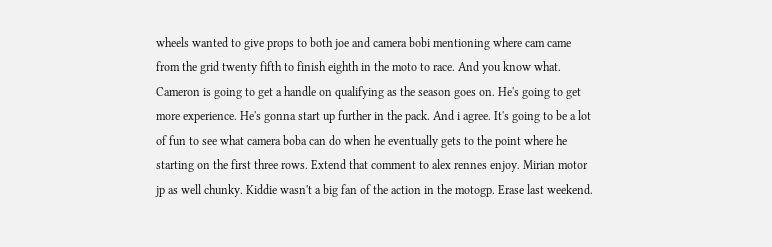wheels wanted to give props to both joe and camera bobi mentioning where cam came from the grid twenty fifth to finish eighth in the moto to race. And you know what. Cameron is going to get a handle on qualifying as the season goes on. He's going to get more experience. He's gonna start up further in the pack. And i agree. It's going to be a lot of fun to see what camera boba can do when he eventually gets to the point where he starting on the first three rows. Extend that comment to alex rennes enjoy. Mirian motor jp as well chunky. Kiddie wasn't a big fan of the action in the motogp. Erase last weekend.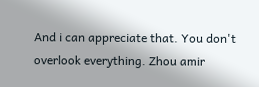And i can appreciate that. You don't overlook everything. Zhou amir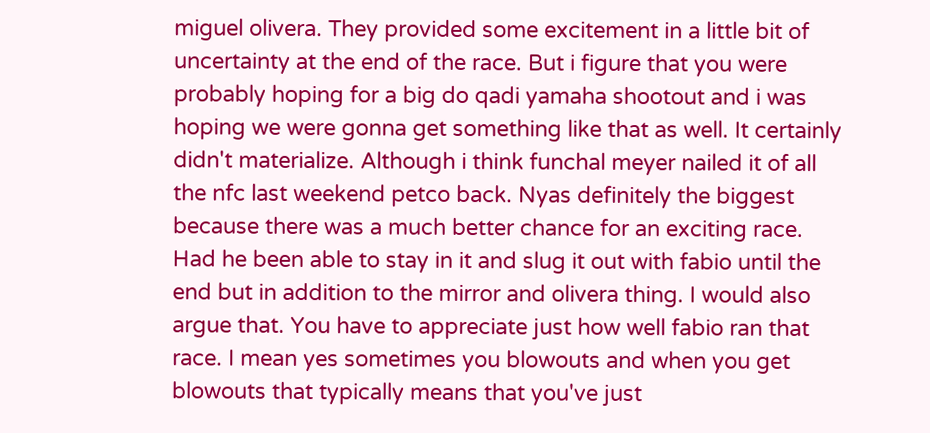miguel olivera. They provided some excitement in a little bit of uncertainty at the end of the race. But i figure that you were probably hoping for a big do qadi yamaha shootout and i was hoping we were gonna get something like that as well. It certainly didn't materialize. Although i think funchal meyer nailed it of all the nfc last weekend petco back. Nyas definitely the biggest because there was a much better chance for an exciting race. Had he been able to stay in it and slug it out with fabio until the end but in addition to the mirror and olivera thing. I would also argue that. You have to appreciate just how well fabio ran that race. I mean yes sometimes you blowouts and when you get blowouts that typically means that you've just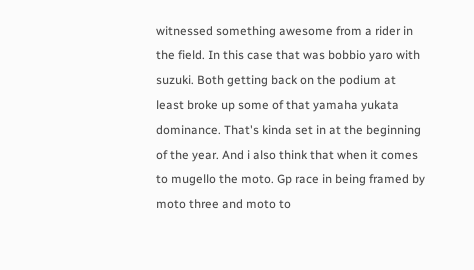witnessed something awesome from a rider in the field. In this case that was bobbio yaro with suzuki. Both getting back on the podium at least broke up some of that yamaha yukata dominance. That's kinda set in at the beginning of the year. And i also think that when it comes to mugello the moto. Gp race in being framed by moto three and moto to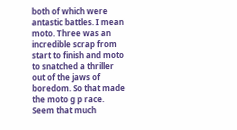both of which were antastic battles. I mean moto. Three was an incredible scrap from start to finish and moto to snatched a thriller out of the jaws of boredom. So that made the moto g p race. Seem that much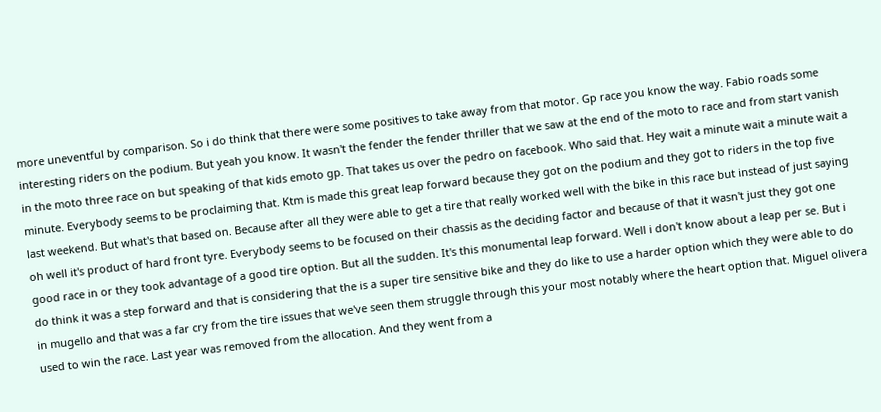more uneventful by comparison. So i do think that there were some positives to take away from that motor. Gp race you know the way. Fabio roads some interesting riders on the podium. But yeah you know. It wasn't the fender the fender thriller that we saw at the end of the moto to race and from start vanish in the moto three race on but speaking of that kids emoto gp. That takes us over the pedro on facebook. Who said that. Hey wait a minute wait a minute wait a minute. Everybody seems to be proclaiming that. Ktm is made this great leap forward because they got on the podium and they got to riders in the top five last weekend. But what's that based on. Because after all they were able to get a tire that really worked well with the bike in this race but instead of just saying oh well it's product of hard front tyre. Everybody seems to be focused on their chassis as the deciding factor and because of that it wasn't just they got one good race in or they took advantage of a good tire option. But all the sudden. It's this monumental leap forward. Well i don't know about a leap per se. But i do think it was a step forward and that is considering that the is a super tire sensitive bike and they do like to use a harder option which they were able to do in mugello and that was a far cry from the tire issues that we've seen them struggle through this your most notably where the heart option that. Miguel olivera used to win the race. Last year was removed from the allocation. And they went from a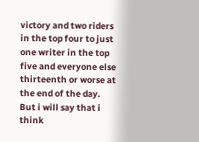victory and two riders in the top four to just one writer in the top five and everyone else thirteenth or worse at the end of the day. But i will say that i think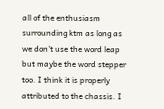all of the enthusiasm surrounding ktm as long as we don't use the word leap but maybe the word stepper too. I think it is properly attributed to the chassis. I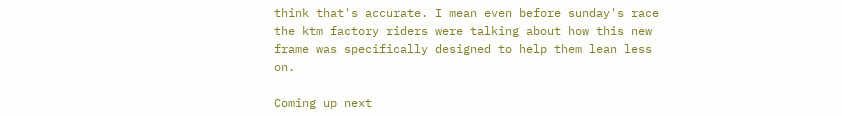think that's accurate. I mean even before sunday's race the ktm factory riders were talking about how this new frame was specifically designed to help them lean less on.

Coming up next